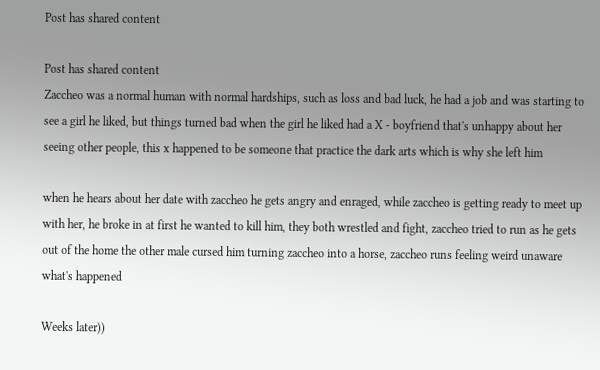Post has shared content

Post has shared content
Zaccheo was a normal human with normal hardships, such as loss and bad luck, he had a job and was starting to see a girl he liked, but things turned bad when the girl he liked had a X - boyfriend that's unhappy about her seeing other people, this x happened to be someone that practice the dark arts which is why she left him

when he hears about her date with zaccheo he gets angry and enraged, while zaccheo is getting ready to meet up with her, he broke in at first he wanted to kill him, they both wrestled and fight, zaccheo tried to run as he gets out of the home the other male cursed him turning zaccheo into a horse, zaccheo runs feeling weird unaware what's happened

Weeks later))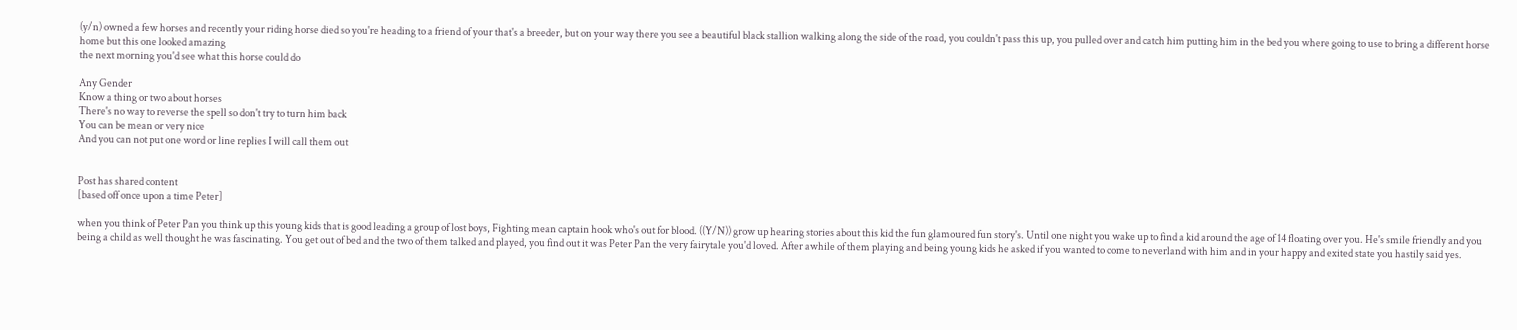(y/n) owned a few horses and recently your riding horse died so you're heading to a friend of your that's a breeder, but on your way there you see a beautiful black stallion walking along the side of the road, you couldn't pass this up, you pulled over and catch him putting him in the bed you where going to use to bring a different horse home but this one looked amazing
the next morning you'd see what this horse could do

Any Gender
Know a thing or two about horses
There's no way to reverse the spell so don't try to turn him back
You can be mean or very nice
And you can not put one word or line replies I will call them out


Post has shared content
[based off once upon a time Peter]

when you think of Peter Pan you think up this young kids that is good leading a group of lost boys, Fighting mean captain hook who's out for blood. ((Y/N)) grow up hearing stories about this kid the fun glamoured fun story's. Until one night you wake up to find a kid around the age of 14 floating over you. He's smile friendly and you being a child as well thought he was fascinating. You get out of bed and the two of them talked and played, you find out it was Peter Pan the very fairytale you'd loved. After awhile of them playing and being young kids he asked if you wanted to come to neverland with him and in your happy and exited state you hastily said yes.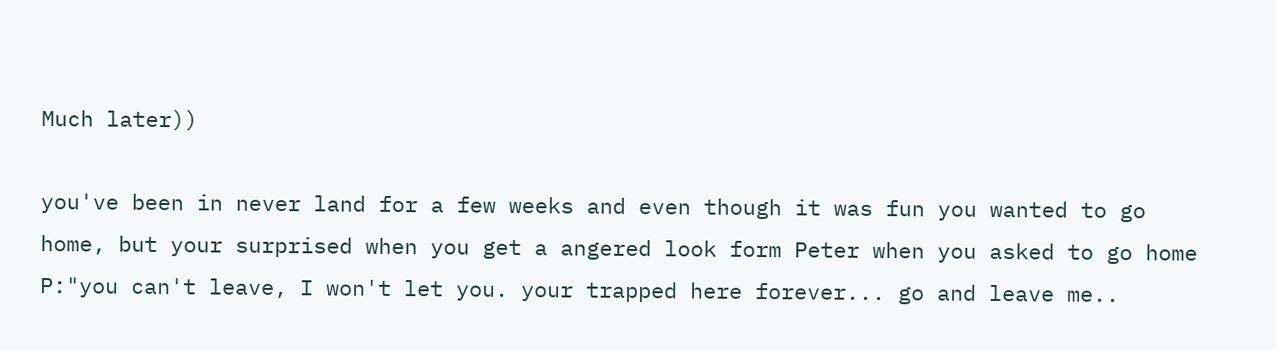Much later))

you've been in never land for a few weeks and even though it was fun you wanted to go home, but your surprised when you get a angered look form Peter when you asked to go home
P:"you can't leave, I won't let you. your trapped here forever... go and leave me..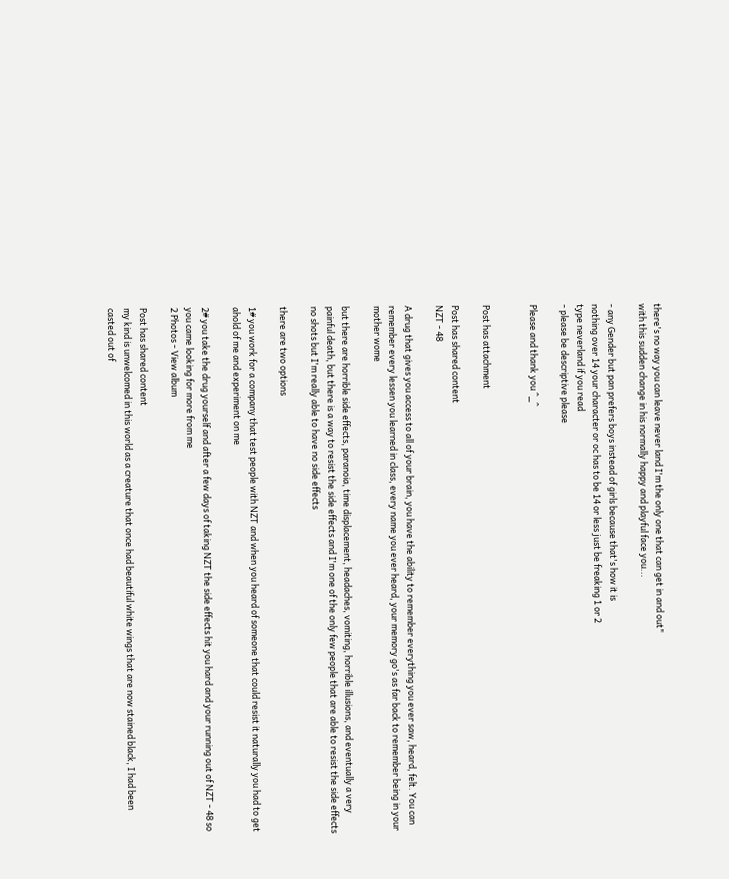there's no way you can leave never land I'm the only one that can get in and out"
with this sudden change in his normally happy and playful face you...

- any Gender but pan prefers boys instead of girls because that's how it is
nothing over 14 your character or oc has to be 14 or less just be freaking 1 or 2
type neverland if you read
- please be descriptive please

Please and thank you ^_^


Post has attachment

Post has shared content
NZT - 48

A drug that gives you access to all of your brain, you have the ability to remember everything you ever saw, heard, felt. You can remember every lessen you learned in class, every name you ever heard, your memory go's as far back to remember being in your mother wome

but there are horrible side effects, paranoia, time displacement, headaches, vomiting, horrible illusions, and eventually a very painful death, but there is a way to resist the side effects and I'm one of the only few people that are able to resist the side effects no shots but I'm really able to have no side effects

there are two options

1# you work for a company that test people with NZT and when you heard of someone that could resist it naturally you had to get ahold of me and experiment on me

2# you take the drug yourself and after a few days of taking NZT the side effects hit you hard and your running out of NZT - 48 so you came looking for more from me
2 Photos - View album

Post has shared content
my kind is unwelcomed in this world as a creature that once had beautiful white wings that are now stained black, I had been casted out of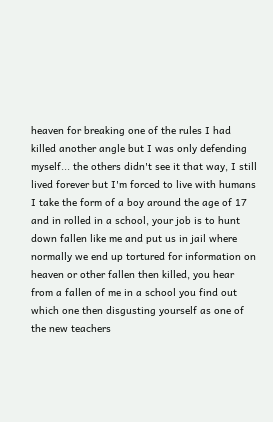heaven for breaking one of the rules I had killed another angle but I was only defending myself... the others didn't see it that way, I still lived forever but I'm forced to live with humans I take the form of a boy around the age of 17 and in rolled in a school, your job is to hunt down fallen like me and put us in jail where normally we end up tortured for information on heaven or other fallen then killed, you hear from a fallen of me in a school you find out which one then disgusting yourself as one of the new teachers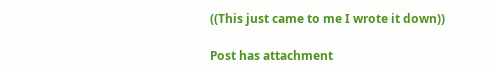((This just came to me I wrote it down))

Post has attachment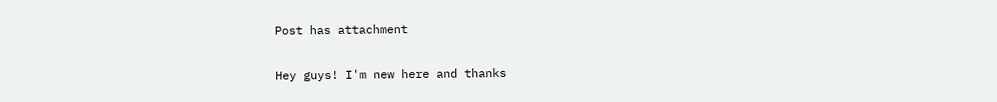Post has attachment

Hey guys! I'm new here and thanks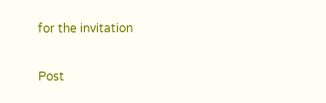for the invitation

Post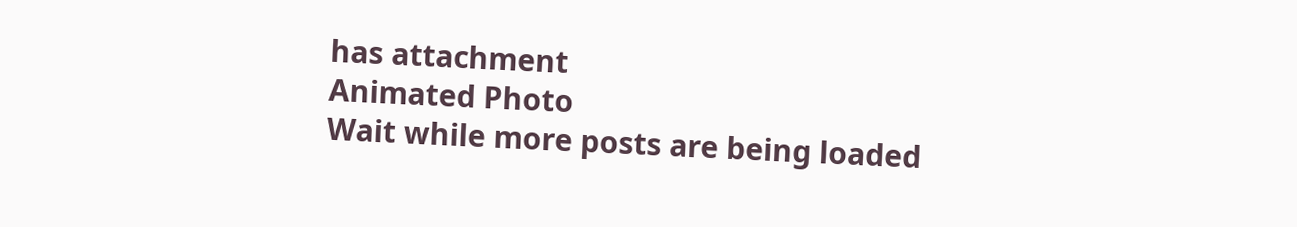has attachment
Animated Photo
Wait while more posts are being loaded